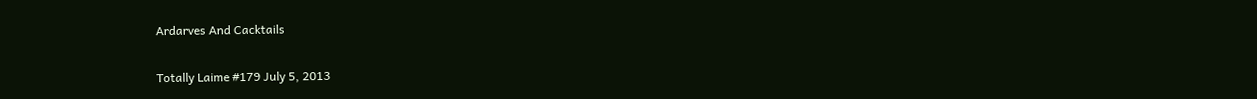Ardarves And Cacktails

Totally Laime #179 July 5, 2013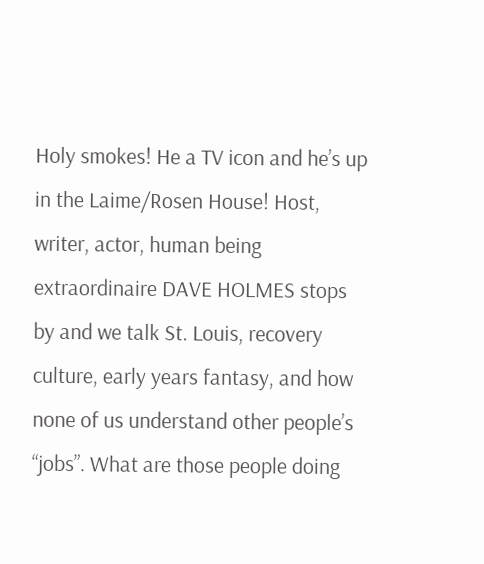Holy smokes! He a TV icon and he’s up in the Laime/Rosen House! Host, writer, actor, human being extraordinaire DAVE HOLMES stops by and we talk St. Louis, recovery culture, early years fantasy, and how none of us understand other people’s “jobs”. What are those people doing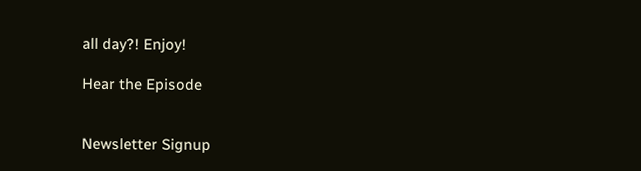all day?! Enjoy!

Hear the Episode


Newsletter Signup